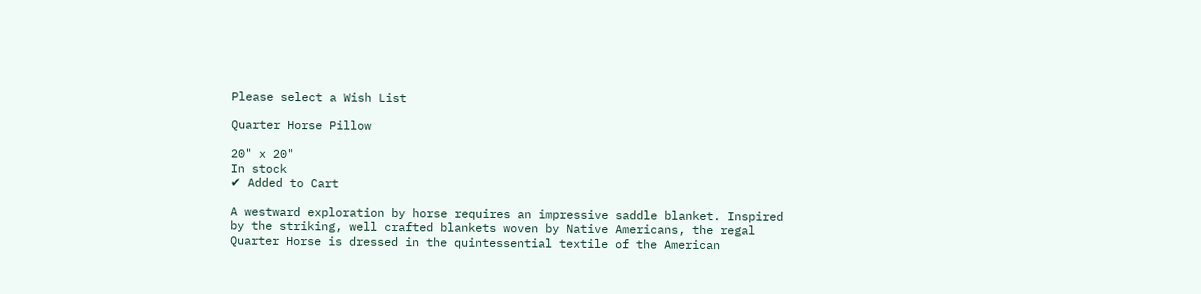Please select a Wish List

Quarter Horse Pillow

20" x 20"
In stock
✔ Added to Cart

A westward exploration by horse requires an impressive saddle blanket. Inspired by the striking, well crafted blankets woven by Native Americans, the regal Quarter Horse is dressed in the quintessential textile of the American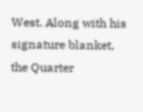West. Along with his signature blanket, the Quarter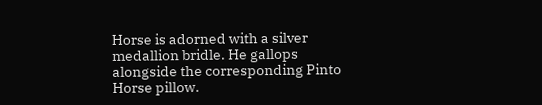Horse is adorned with a silver medallion bridle. He gallops alongside the corresponding Pinto Horse pillow.